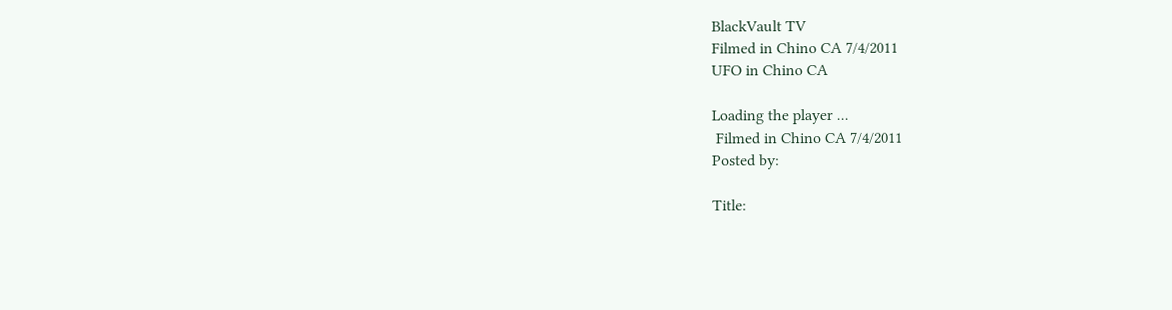BlackVault TV
Filmed in Chino CA 7/4/2011
UFO in Chino CA

Loading the player ...
 Filmed in Chino CA 7/4/2011
Posted by:

Title: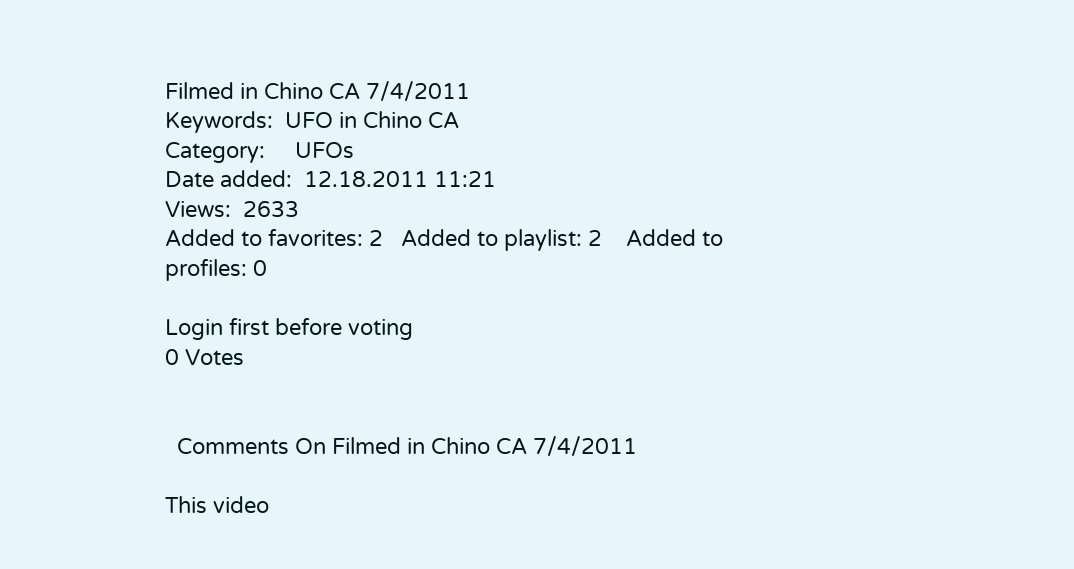Filmed in Chino CA 7/4/2011
Keywords:  UFO in Chino CA
Category:     UFOs
Date added:  12.18.2011 11:21
Views:  2633
Added to favorites: 2   Added to playlist: 2    Added to profiles: 0

Login first before voting
0 Votes


  Comments On Filmed in Chino CA 7/4/2011

This video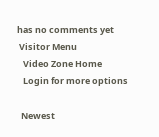has no comments yet
 Visitor Menu
   Video Zone Home
   Login for more options

  Newest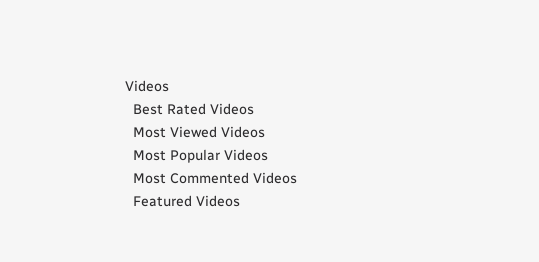Videos
  Best Rated Videos
  Most Viewed Videos
  Most Popular Videos
  Most Commented Videos
  Featured Videos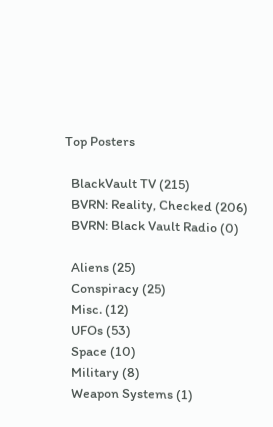Top Posters

  BlackVault TV (215)
  BVRN: Reality, Checked (206)
  BVRN: Black Vault Radio (0)

  Aliens (25)
  Conspiracy (25)
  Misc. (12)
  UFOs (53)
  Space (10)
  Military (8)
  Weapon Systems (1)